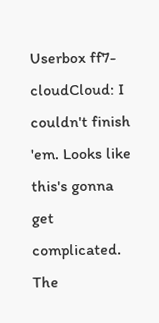Userbox ff7-cloudCloud: I couldn't finish 'em. Looks like this's gonna get complicated.
The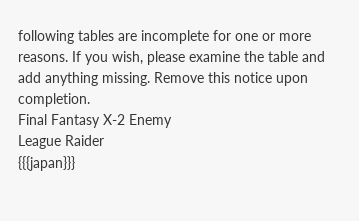following tables are incomplete for one or more reasons. If you wish, please examine the table and add anything missing. Remove this notice upon completion.
Final Fantasy X-2 Enemy
League Raider
{{{japan}}}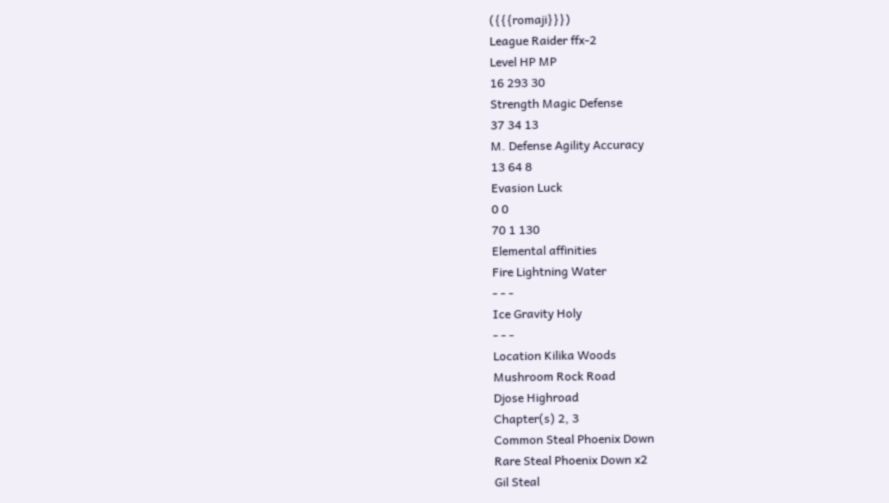({{{romaji}}})
League Raider ffx-2
Level HP MP
16 293 30
Strength Magic Defense
37 34 13
M. Defense Agility Accuracy
13 64 8
Evasion Luck
0 0
70 1 130
Elemental affinities
Fire Lightning Water
- - -
Ice Gravity Holy
- - -
Location Kilika Woods
Mushroom Rock Road
Djose Highroad
Chapter(s) 2, 3
Common Steal Phoenix Down
Rare Steal Phoenix Down x2
Gil Steal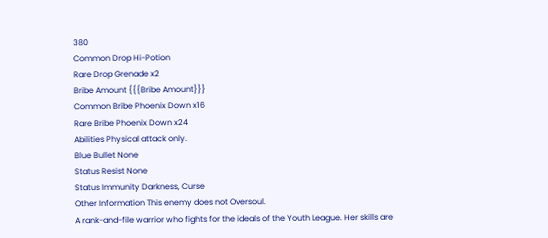380
Common Drop Hi-Potion
Rare Drop Grenade x2
Bribe Amount {{{Bribe Amount}}}
Common Bribe Phoenix Down x16
Rare Bribe Phoenix Down x24
Abilities Physical attack only.
Blue Bullet None
Status Resist None
Status Immunity Darkness, Curse
Other Information This enemy does not Oversoul.
A rank-and-file warrior who fights for the ideals of the Youth League. Her skills are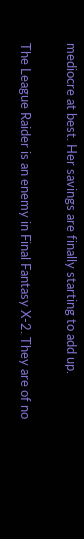mediocre at best. Her savings are finally starting to add up.

The League Raider is an enemy in Final Fantasy X-2. They are of no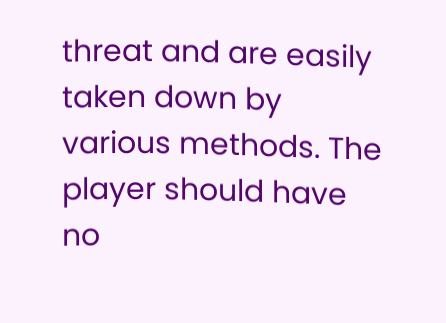threat and are easily taken down by various methods. The player should have no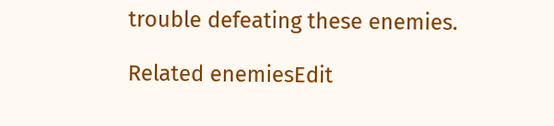trouble defeating these enemies.

Related enemiesEdit